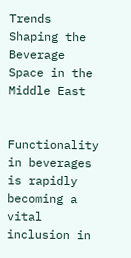Trends Shaping the Beverage Space in the Middle East


Functionality in beverages is rapidly becoming a vital inclusion in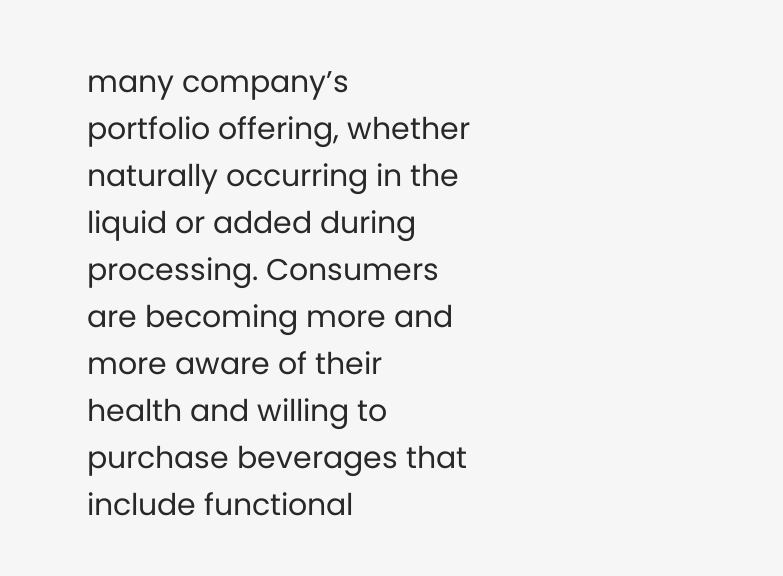many company’s portfolio offering, whether naturally occurring in the liquid or added during processing. Consumers are becoming more and more aware of their health and willing to purchase beverages that include functional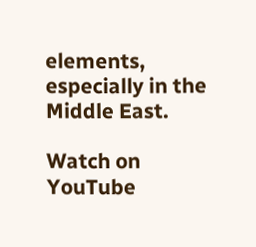elements, especially in the Middle East.

Watch on YouTube